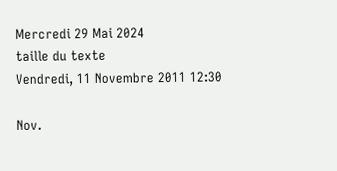Mercredi 29 Mai 2024
taille du texte
Vendredi, 11 Novembre 2011 12:30

Nov.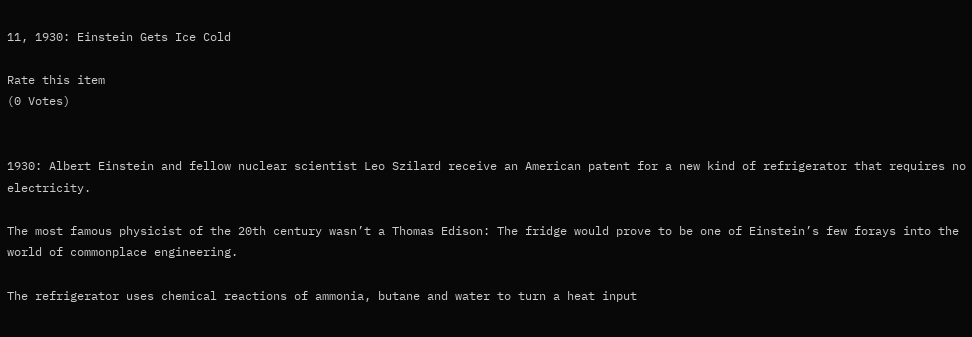11, 1930: Einstein Gets Ice Cold

Rate this item
(0 Votes)


1930: Albert Einstein and fellow nuclear scientist Leo Szilard receive an American patent for a new kind of refrigerator that requires no electricity.

The most famous physicist of the 20th century wasn’t a Thomas Edison: The fridge would prove to be one of Einstein’s few forays into the world of commonplace engineering.

The refrigerator uses chemical reactions of ammonia, butane and water to turn a heat input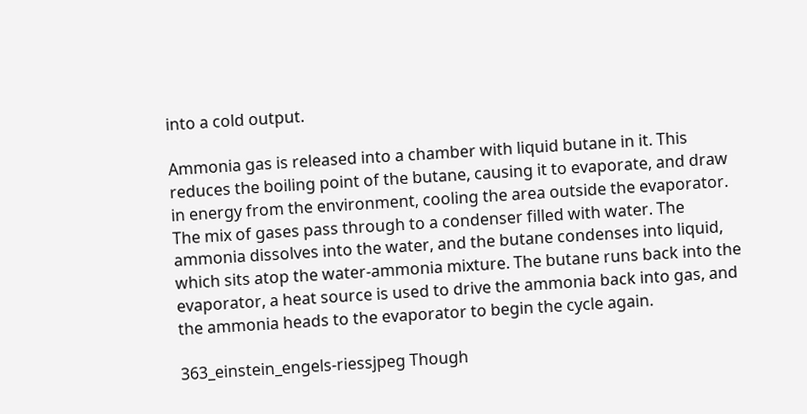into a cold output.

Ammonia gas is released into a chamber with liquid butane in it. This reduces the boiling point of the butane, causing it to evaporate, and draw in energy from the environment, cooling the area outside the evaporator. The mix of gases pass through to a condenser filled with water. The ammonia dissolves into the water, and the butane condenses into liquid, which sits atop the water-ammonia mixture. The butane runs back into the evaporator, a heat source is used to drive the ammonia back into gas, and the ammonia heads to the evaporator to begin the cycle again.

363_einstein_engels-riessjpeg Though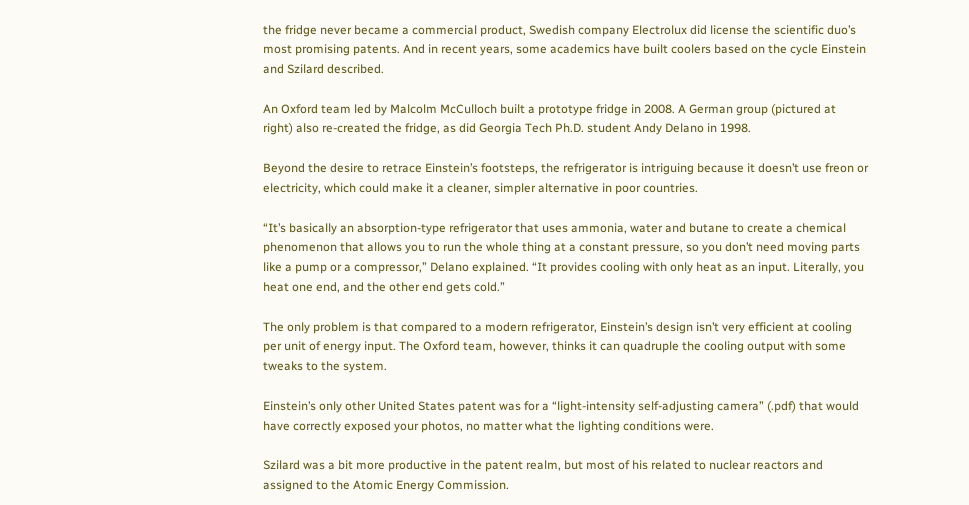the fridge never became a commercial product, Swedish company Electrolux did license the scientific duo’s most promising patents. And in recent years, some academics have built coolers based on the cycle Einstein and Szilard described.

An Oxford team led by Malcolm McCulloch built a prototype fridge in 2008. A German group (pictured at right) also re-created the fridge, as did Georgia Tech Ph.D. student Andy Delano in 1998.

Beyond the desire to retrace Einstein’s footsteps, the refrigerator is intriguing because it doesn’t use freon or electricity, which could make it a cleaner, simpler alternative in poor countries.

“It’s basically an absorption-type refrigerator that uses ammonia, water and butane to create a chemical phenomenon that allows you to run the whole thing at a constant pressure, so you don’t need moving parts like a pump or a compressor,” Delano explained. “It provides cooling with only heat as an input. Literally, you heat one end, and the other end gets cold.”

The only problem is that compared to a modern refrigerator, Einstein’s design isn’t very efficient at cooling per unit of energy input. The Oxford team, however, thinks it can quadruple the cooling output with some tweaks to the system.

Einstein’s only other United States patent was for a “light-intensity self-adjusting camera” (.pdf) that would have correctly exposed your photos, no matter what the lighting conditions were.

Szilard was a bit more productive in the patent realm, but most of his related to nuclear reactors and assigned to the Atomic Energy Commission.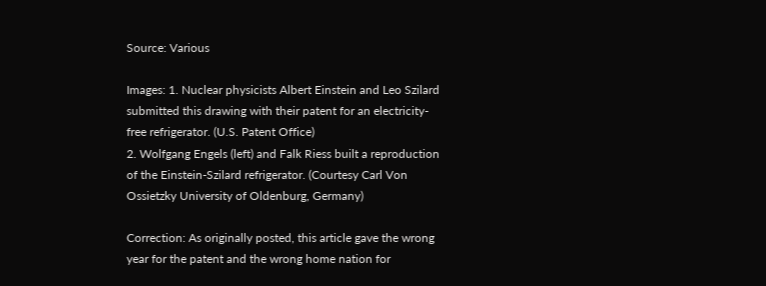Source: Various

Images: 1. Nuclear physicists Albert Einstein and Leo Szilard submitted this drawing with their patent for an electricity-free refrigerator. (U.S. Patent Office)
2. Wolfgang Engels (left) and Falk Riess built a reproduction of the Einstein-Szilard refrigerator. (Courtesy Carl Von Ossietzky University of Oldenburg, Germany)

Correction: As originally posted, this article gave the wrong year for the patent and the wrong home nation for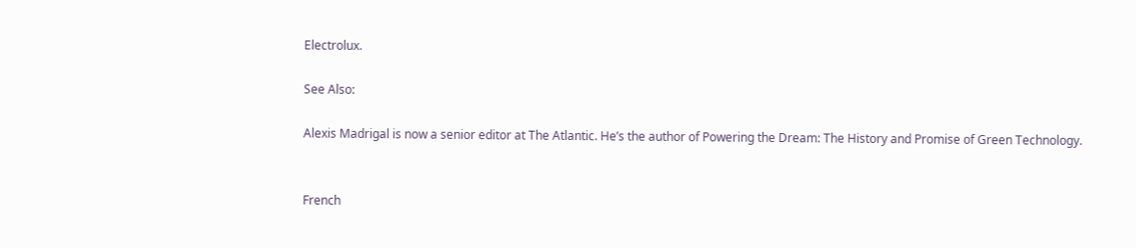Electrolux.

See Also:

Alexis Madrigal is now a senior editor at The Atlantic. He’s the author of Powering the Dream: The History and Promise of Green Technology.


French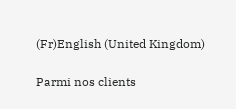(Fr)English (United Kingdom)

Parmi nos clients